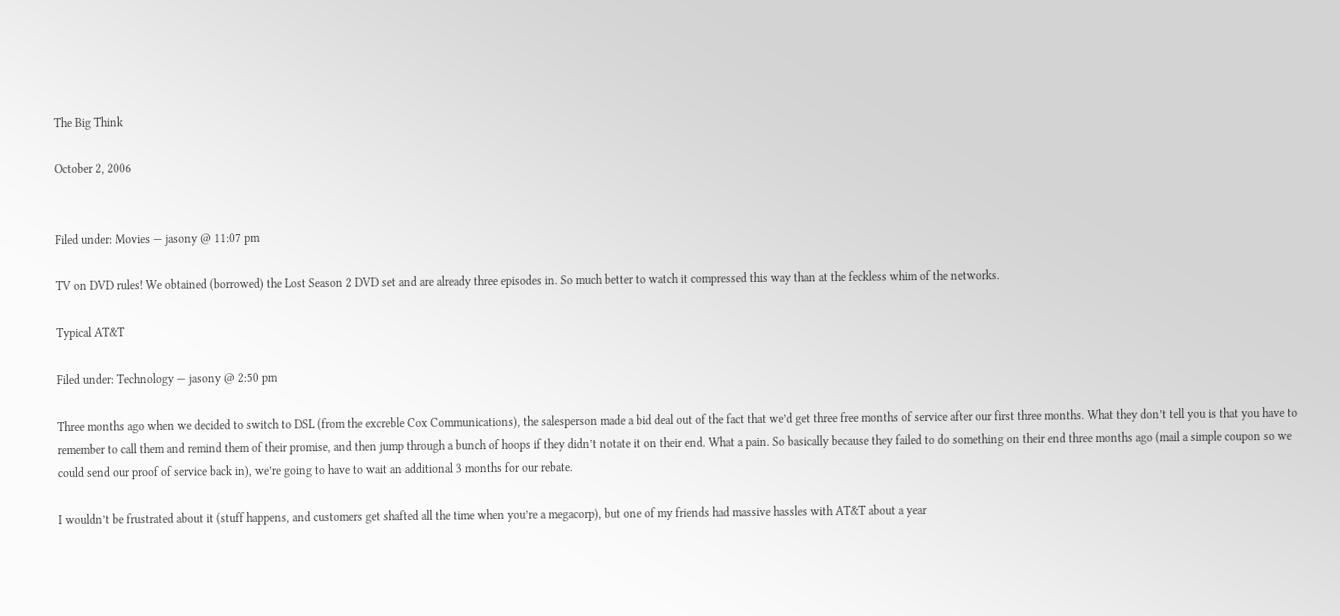The Big Think

October 2, 2006


Filed under: Movies — jasony @ 11:07 pm

TV on DVD rules! We obtained (borrowed) the Lost Season 2 DVD set and are already three episodes in. So much better to watch it compressed this way than at the feckless whim of the networks.

Typical AT&T

Filed under: Technology — jasony @ 2:50 pm

Three months ago when we decided to switch to DSL (from the excreble Cox Communications), the salesperson made a bid deal out of the fact that we’d get three free months of service after our first three months. What they don’t tell you is that you have to remember to call them and remind them of their promise, and then jump through a bunch of hoops if they didn’t notate it on their end. What a pain. So basically because they failed to do something on their end three months ago (mail a simple coupon so we could send our proof of service back in), we’re going to have to wait an additional 3 months for our rebate.

I wouldn’t be frustrated about it (stuff happens, and customers get shafted all the time when you’re a megacorp), but one of my friends had massive hassles with AT&T about a year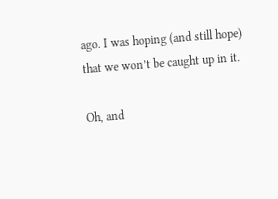ago. I was hoping (and still hope) that we won’t be caught up in it.

Oh, and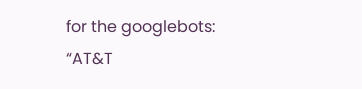for the googlebots: “AT&T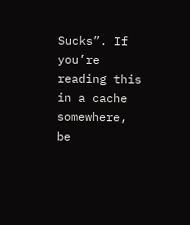Sucks”. If you’re reading this in a cache somewhere, be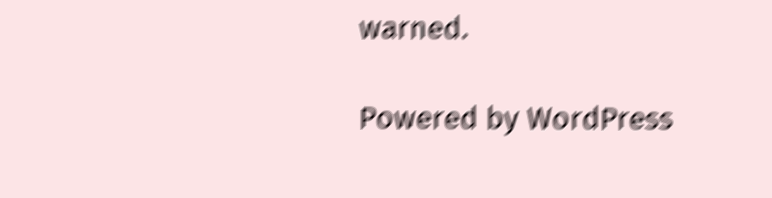warned.

Powered by WordPress